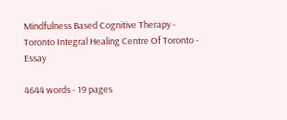Mindfulness Based Cognitive Therapy - Toronto Integral Healing Centre Of Toronto - Essay

4644 words - 19 pages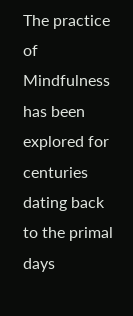The practice of Mindfulness has been explored for centuries dating back to the primal days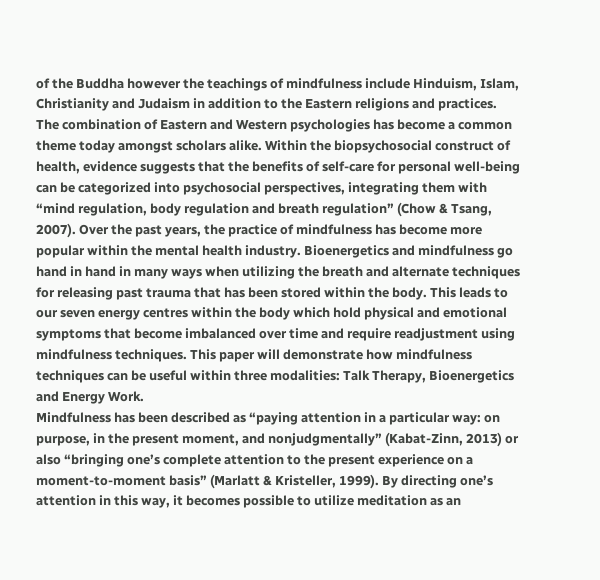of the Buddha however the teachings of mindfulness include Hinduism, Islam, Christianity and Judaism in addition to the Eastern religions and practices. The combination of Eastern and Western psychologies has become a common theme today amongst scholars alike. Within the biopsychosocial construct of health, evidence suggests that the benefits of self-care for personal well-being can be categorized into psychosocial perspectives, integrating them with “mind regulation, body regulation and breath regulation” (Chow & Tsang, 2007). Over the past years, the practice of mindfulness has become more popular within the mental health industry. Bioenergetics and mindfulness go hand in hand in many ways when utilizing the breath and alternate techniques for releasing past trauma that has been stored within the body. This leads to our seven energy centres within the body which hold physical and emotional symptoms that become imbalanced over time and require readjustment using mindfulness techniques. This paper will demonstrate how mindfulness techniques can be useful within three modalities: Talk Therapy, Bioenergetics and Energy Work.
Mindfulness has been described as “paying attention in a particular way: on purpose, in the present moment, and nonjudgmentally” (Kabat-Zinn, 2013) or also “bringing one’s complete attention to the present experience on a moment-to-moment basis” (Marlatt & Kristeller, 1999). By directing one’s attention in this way, it becomes possible to utilize meditation as an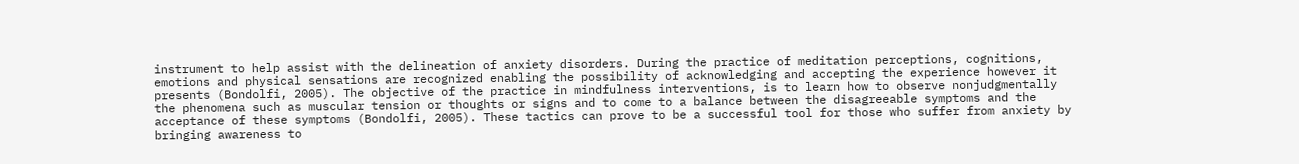instrument to help assist with the delineation of anxiety disorders. During the practice of meditation perceptions, cognitions, emotions and physical sensations are recognized enabling the possibility of acknowledging and accepting the experience however it presents (Bondolfi, 2005). The objective of the practice in mindfulness interventions, is to learn how to observe nonjudgmentally the phenomena such as muscular tension or thoughts or signs and to come to a balance between the disagreeable symptoms and the acceptance of these symptoms (Bondolfi, 2005). These tactics can prove to be a successful tool for those who suffer from anxiety by bringing awareness to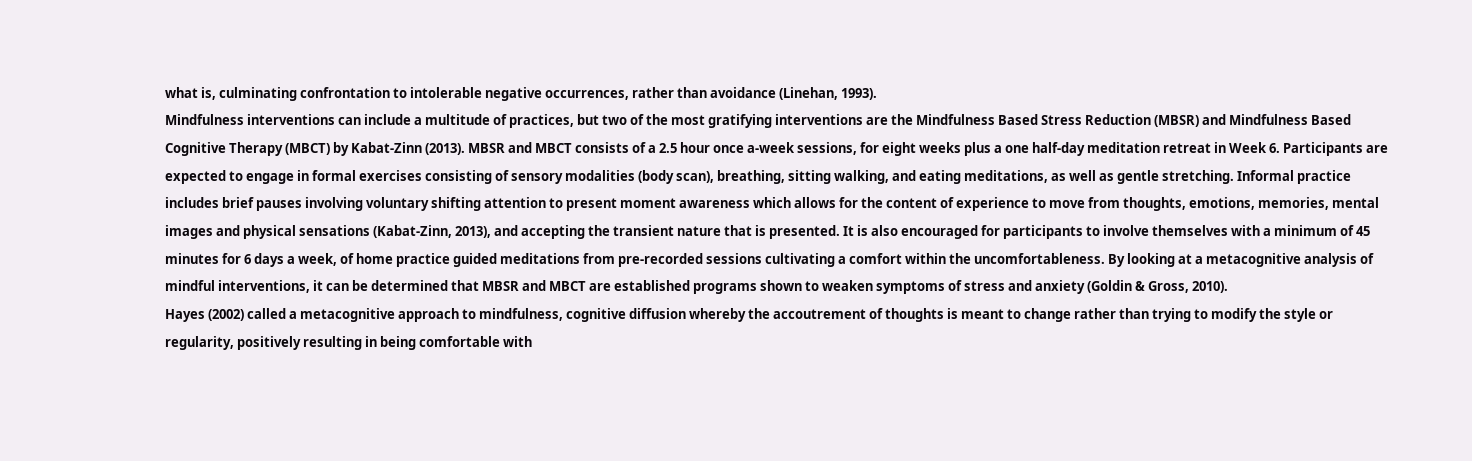what is, culminating confrontation to intolerable negative occurrences, rather than avoidance (Linehan, 1993).
Mindfulness interventions can include a multitude of practices, but two of the most gratifying interventions are the Mindfulness Based Stress Reduction (MBSR) and Mindfulness Based Cognitive Therapy (MBCT) by Kabat-Zinn (2013). MBSR and MBCT consists of a 2.5 hour once a-week sessions, for eight weeks plus a one half-day meditation retreat in Week 6. Participants are expected to engage in formal exercises consisting of sensory modalities (body scan), breathing, sitting walking, and eating meditations, as well as gentle stretching. Informal practice includes brief pauses involving voluntary shifting attention to present moment awareness which allows for the content of experience to move from thoughts, emotions, memories, mental images and physical sensations (Kabat-Zinn, 2013), and accepting the transient nature that is presented. It is also encouraged for participants to involve themselves with a minimum of 45 minutes for 6 days a week, of home practice guided meditations from pre-recorded sessions cultivating a comfort within the uncomfortableness. By looking at a metacognitive analysis of mindful interventions, it can be determined that MBSR and MBCT are established programs shown to weaken symptoms of stress and anxiety (Goldin & Gross, 2010).
Hayes (2002) called a metacognitive approach to mindfulness, cognitive diffusion whereby the accoutrement of thoughts is meant to change rather than trying to modify the style or regularity, positively resulting in being comfortable with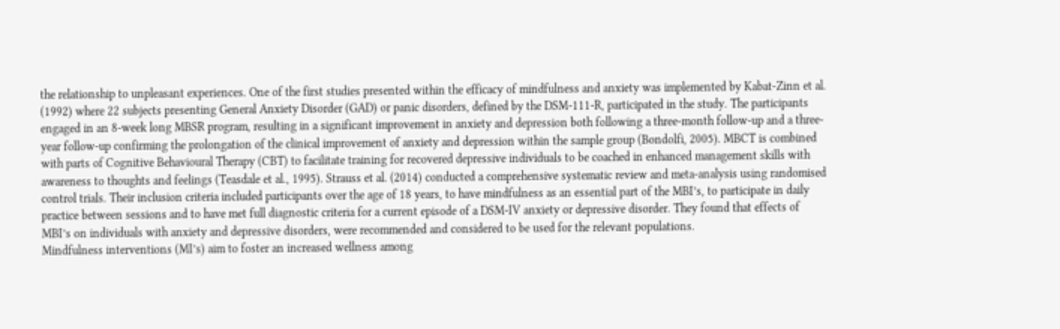the relationship to unpleasant experiences. One of the first studies presented within the efficacy of mindfulness and anxiety was implemented by Kabat-Zinn et al. (1992) where 22 subjects presenting General Anxiety Disorder (GAD) or panic disorders, defined by the DSM-111-R, participated in the study. The participants engaged in an 8-week long MBSR program, resulting in a significant improvement in anxiety and depression both following a three-month follow-up and a three-year follow-up confirming the prolongation of the clinical improvement of anxiety and depression within the sample group (Bondolfi, 2005). MBCT is combined with parts of Cognitive Behavioural Therapy (CBT) to facilitate training for recovered depressive individuals to be coached in enhanced management skills with awareness to thoughts and feelings (Teasdale et al., 1995). Strauss et al. (2014) conducted a comprehensive systematic review and meta-analysis using randomised control trials. Their inclusion criteria included participants over the age of 18 years, to have mindfulness as an essential part of the MBI’s, to participate in daily practice between sessions and to have met full diagnostic criteria for a current episode of a DSM-IV anxiety or depressive disorder. They found that effects of MBI’s on individuals with anxiety and depressive disorders, were recommended and considered to be used for the relevant populations.
Mindfulness interventions (MI’s) aim to foster an increased wellness among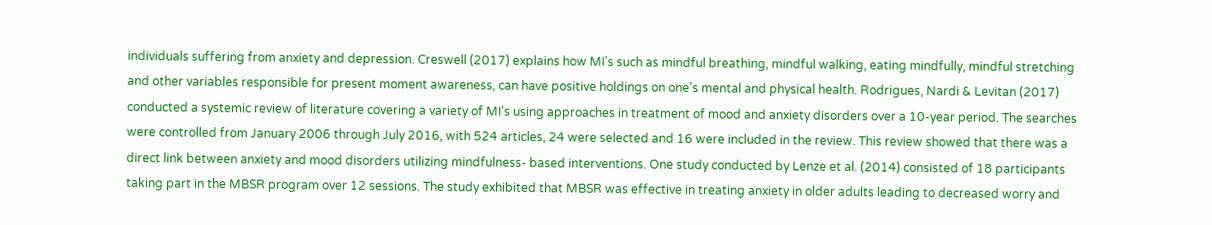individuals suffering from anxiety and depression. Creswell (2017) explains how MI’s such as mindful breathing, mindful walking, eating mindfully, mindful stretching and other variables responsible for present moment awareness, can have positive holdings on one’s mental and physical health. Rodrigues, Nardi & Levitan (2017) conducted a systemic review of literature covering a variety of MI’s using approaches in treatment of mood and anxiety disorders over a 10-year period. The searches were controlled from January 2006 through July 2016, with 524 articles, 24 were selected and 16 were included in the review. This review showed that there was a direct link between anxiety and mood disorders utilizing mindfulness- based interventions. One study conducted by Lenze et al. (2014) consisted of 18 participants taking part in the MBSR program over 12 sessions. The study exhibited that MBSR was effective in treating anxiety in older adults leading to decreased worry and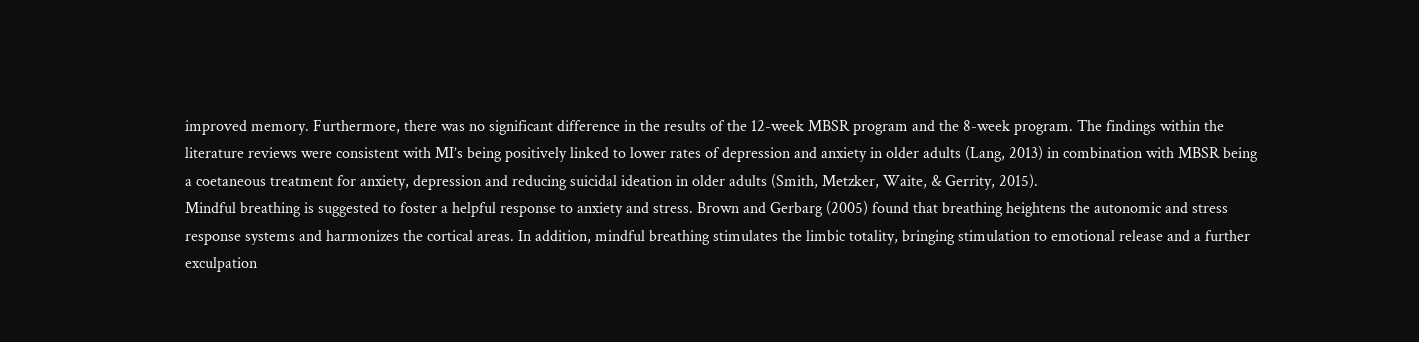improved memory. Furthermore, there was no significant difference in the results of the 12-week MBSR program and the 8-week program. The findings within the literature reviews were consistent with MI’s being positively linked to lower rates of depression and anxiety in older adults (Lang, 2013) in combination with MBSR being a coetaneous treatment for anxiety, depression and reducing suicidal ideation in older adults (Smith, Metzker, Waite, & Gerrity, 2015).
Mindful breathing is suggested to foster a helpful response to anxiety and stress. Brown and Gerbarg (2005) found that breathing heightens the autonomic and stress response systems and harmonizes the cortical areas. In addition, mindful breathing stimulates the limbic totality, bringing stimulation to emotional release and a further exculpation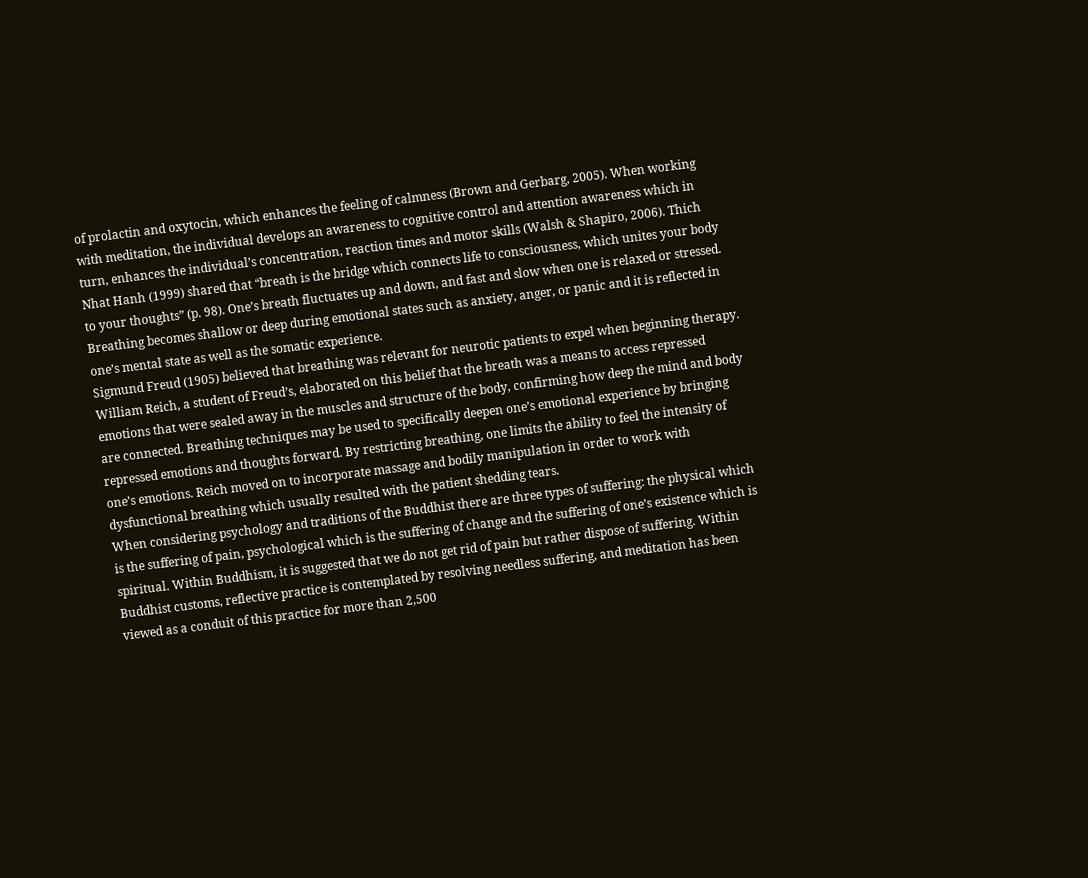of prolactin and oxytocin, which enhances the feeling of calmness (Brown and Gerbarg, 2005). When working with meditation, the individual develops an awareness to cognitive control and attention awareness which in turn, enhances the individual’s concentration, reaction times and motor skills (Walsh & Shapiro, 2006). Thich Nhat Hanh (1999) shared that “breath is the bridge which connects life to consciousness, which unites your body to your thoughts” (p. 98). One’s breath fluctuates up and down, and fast and slow when one is relaxed or stressed. Breathing becomes shallow or deep during emotional states such as anxiety, anger, or panic and it is reflected in one’s mental state as well as the somatic experience.
Sigmund Freud (1905) believed that breathing was relevant for neurotic patients to expel when beginning therapy. William Reich, a student of Freud’s, elaborated on this belief that the breath was a means to access repressed emotions that were sealed away in the muscles and structure of the body, confirming how deep the mind and body are connected. Breathing techniques may be used to specifically deepen one’s emotional experience by bringing repressed emotions and thoughts forward. By restricting breathing, one limits the ability to feel the intensity of one’s emotions. Reich moved on to incorporate massage and bodily manipulation in order to work with dysfunctional breathing which usually resulted with the patient shedding tears.
When considering psychology and traditions of the Buddhist there are three types of suffering: the physical which is the suffering of pain, psychological which is the suffering of change and the suffering of one’s existence which is spiritual. Within Buddhism, it is suggested that we do not get rid of pain but rather dispose of suffering. Within Buddhist customs, reflective practice is contemplated by resolving needless suffering, and meditation has been viewed as a conduit of this practice for more than 2,500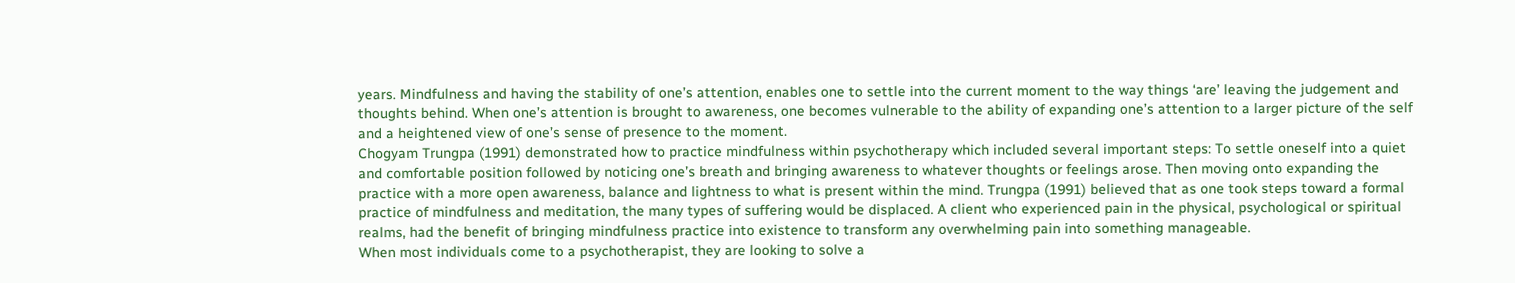years. Mindfulness and having the stability of one’s attention, enables one to settle into the current moment to the way things ‘are’ leaving the judgement and thoughts behind. When one’s attention is brought to awareness, one becomes vulnerable to the ability of expanding one’s attention to a larger picture of the self and a heightened view of one’s sense of presence to the moment.
Chogyam Trungpa (1991) demonstrated how to practice mindfulness within psychotherapy which included several important steps: To settle oneself into a quiet and comfortable position followed by noticing one’s breath and bringing awareness to whatever thoughts or feelings arose. Then moving onto expanding the practice with a more open awareness, balance and lightness to what is present within the mind. Trungpa (1991) believed that as one took steps toward a formal practice of mindfulness and meditation, the many types of suffering would be displaced. A client who experienced pain in the physical, psychological or spiritual realms, had the benefit of bringing mindfulness practice into existence to transform any overwhelming pain into something manageable.
When most individuals come to a psychotherapist, they are looking to solve a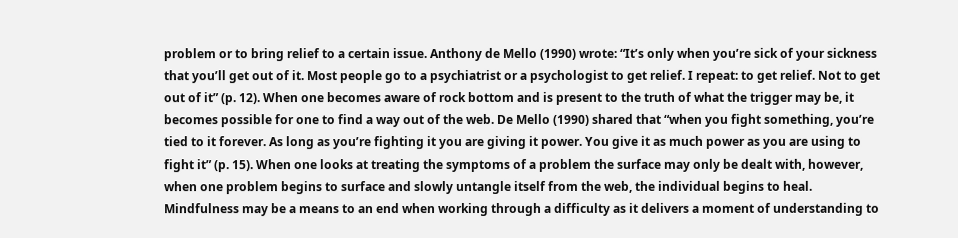problem or to bring relief to a certain issue. Anthony de Mello (1990) wrote: “It’s only when you’re sick of your sickness that you’ll get out of it. Most people go to a psychiatrist or a psychologist to get relief. I repeat: to get relief. Not to get out of it” (p. 12). When one becomes aware of rock bottom and is present to the truth of what the trigger may be, it becomes possible for one to find a way out of the web. De Mello (1990) shared that “when you fight something, you’re tied to it forever. As long as you’re fighting it you are giving it power. You give it as much power as you are using to fight it” (p. 15). When one looks at treating the symptoms of a problem the surface may only be dealt with, however, when one problem begins to surface and slowly untangle itself from the web, the individual begins to heal. Mindfulness may be a means to an end when working through a difficulty as it delivers a moment of understanding to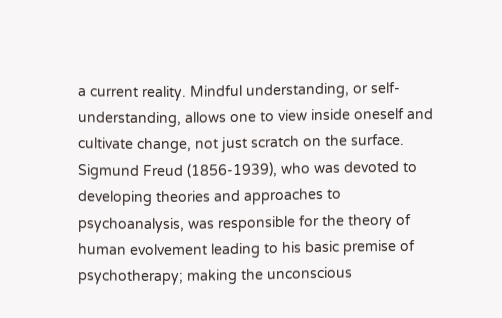a current reality. Mindful understanding, or self-understanding, allows one to view inside oneself and cultivate change, not just scratch on the surface.
Sigmund Freud (1856-1939), who was devoted to developing theories and approaches to psychoanalysis, was responsible for the theory of human evolvement leading to his basic premise of psychotherapy; making the unconscious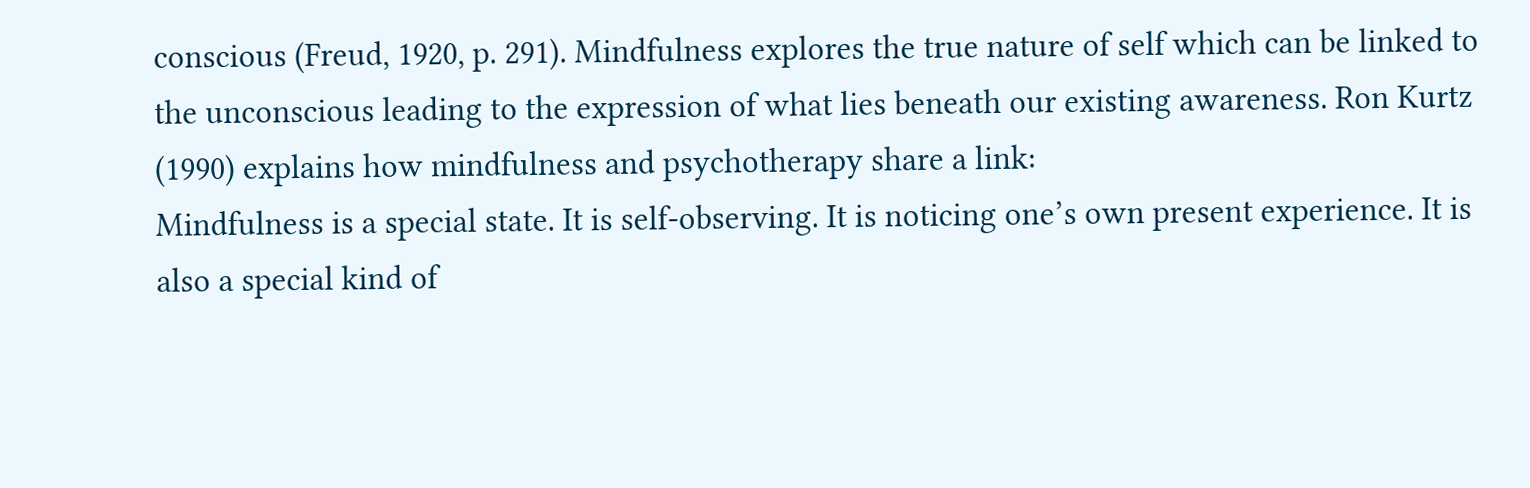conscious (Freud, 1920, p. 291). Mindfulness explores the true nature of self which can be linked to the unconscious leading to the expression of what lies beneath our existing awareness. Ron Kurtz (1990) explains how mindfulness and psychotherapy share a link:
Mindfulness is a special state. It is self-observing. It is noticing one’s own present experience. It is also a special kind of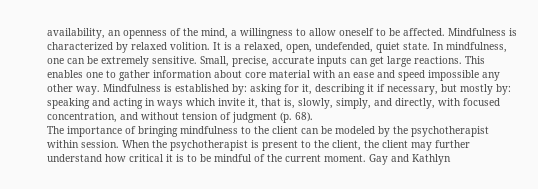availability, an openness of the mind, a willingness to allow oneself to be affected. Mindfulness is characterized by relaxed volition. It is a relaxed, open, undefended, quiet state. In mindfulness, one can be extremely sensitive. Small, precise, accurate inputs can get large reactions. This enables one to gather information about core material with an ease and speed impossible any other way. Mindfulness is established by: asking for it, describing it if necessary, but mostly by: speaking and acting in ways which invite it, that is, slowly, simply, and directly, with focused concentration, and without tension of judgment (p. 68).
The importance of bringing mindfulness to the client can be modeled by the psychotherapist within session. When the psychotherapist is present to the client, the client may further understand how critical it is to be mindful of the current moment. Gay and Kathlyn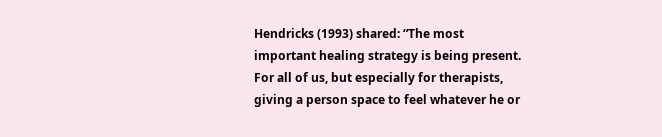Hendricks (1993) shared: “The most important healing strategy is being present. For all of us, but especially for therapists, giving a person space to feel whatever he or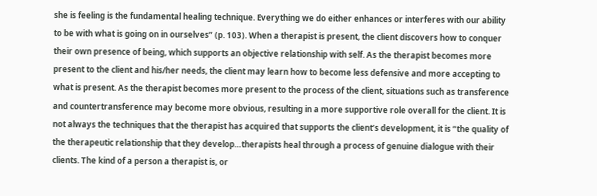she is feeling is the fundamental healing technique. Everything we do either enhances or interferes with our ability to be with what is going on in ourselves” (p. 103). When a therapist is present, the client discovers how to conquer their own presence of being, which supports an objective relationship with self. As the therapist becomes more present to the client and his/her needs, the client may learn how to become less defensive and more accepting to what is present. As the therapist becomes more present to the process of the client, situations such as transference and countertransference may become more obvious, resulting in a more supportive role overall for the client. It is not always the techniques that the therapist has acquired that supports the client’s development, it is “the quality of the therapeutic relationship that they develop…therapists heal through a process of genuine dialogue with their clients. The kind of a person a therapist is, or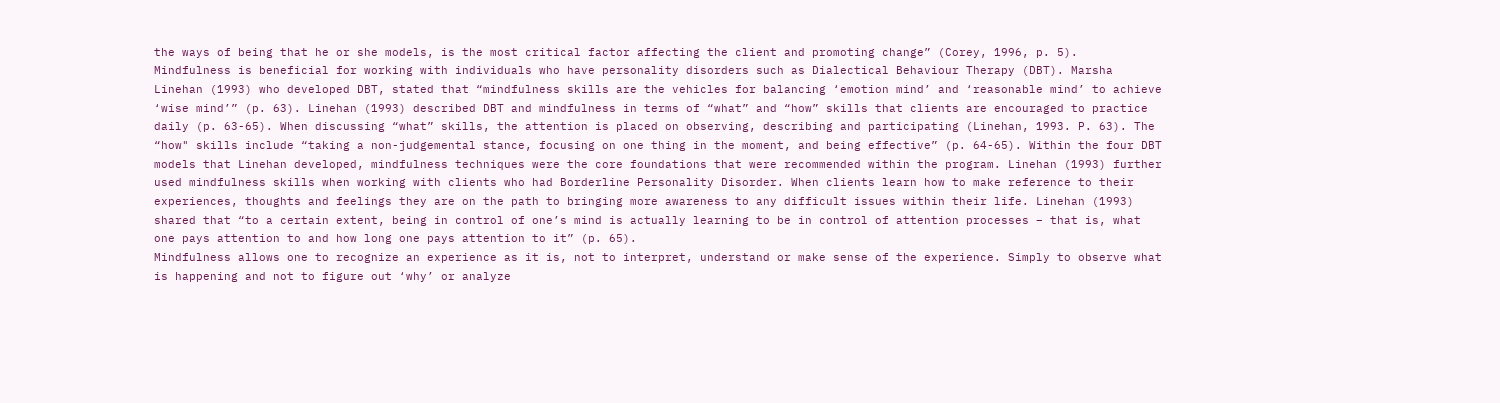the ways of being that he or she models, is the most critical factor affecting the client and promoting change” (Corey, 1996, p. 5).
Mindfulness is beneficial for working with individuals who have personality disorders such as Dialectical Behaviour Therapy (DBT). Marsha Linehan (1993) who developed DBT, stated that “mindfulness skills are the vehicles for balancing ‘emotion mind’ and ‘reasonable mind’ to achieve ‘wise mind’” (p. 63). Linehan (1993) described DBT and mindfulness in terms of “what” and “how” skills that clients are encouraged to practice daily (p. 63-65). When discussing “what” skills, the attention is placed on observing, describing and participating (Linehan, 1993. P. 63). The “how" skills include “taking a non-judgemental stance, focusing on one thing in the moment, and being effective” (p. 64-65). Within the four DBT models that Linehan developed, mindfulness techniques were the core foundations that were recommended within the program. Linehan (1993) further used mindfulness skills when working with clients who had Borderline Personality Disorder. When clients learn how to make reference to their experiences, thoughts and feelings they are on the path to bringing more awareness to any difficult issues within their life. Linehan (1993) shared that “to a certain extent, being in control of one’s mind is actually learning to be in control of attention processes – that is, what one pays attention to and how long one pays attention to it” (p. 65).
Mindfulness allows one to recognize an experience as it is, not to interpret, understand or make sense of the experience. Simply to observe what is happening and not to figure out ‘why’ or analyze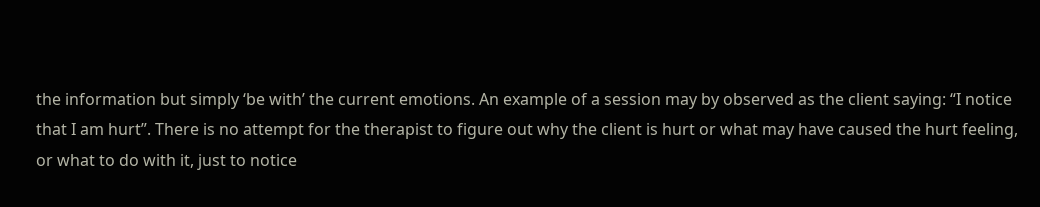the information but simply ‘be with’ the current emotions. An example of a session may by observed as the client saying: “I notice that I am hurt”. There is no attempt for the therapist to figure out why the client is hurt or what may have caused the hurt feeling, or what to do with it, just to notice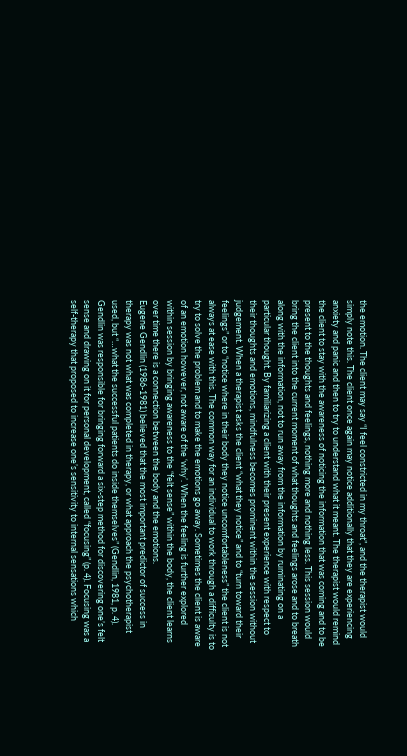the emotion. The client may say “I feel constricted in my throat”, and the therapist would simply note this. The client once again may notice additionally that they are experiencing anxiety and panic and then to try to understand what it meant. The therapist would remind the client to stay with the awareness of noticing the information that was coming and to be present to the thoughts and feelings, nothing more and nothing less. This session would bring the client into the current moment of what thoughts and feelings arose and to breath along with the information, not to run away from the information by ruminating on a particular thought. By familiarizing a client with their present experience with respect to their thoughts and emotions, mindfulness becomes prominent within the session without judgement. When a therapist asks the client “what they notice” and to “turn toward their feelings” or to “notice where in their body they notice uncomfortableness” the client is not always at ease with this. The common way for an individual to work through a difficulty is to try to solve the problem and to make the emotions go away. Sometimes the client is aware of an emotion however, not aware of the ‘why’. When the feeling is further explored within session by bringing awareness to the “felt sense” within the body, the client learns over time there is a connection between the body and the emotions.
Eugene Gendlin (1986-1981) believed that the most important predictor of success in therapy was not what was completed in therapy, or what approach the psychotherapist used, but “…what the successful patients do inside themselves” (Gendlin, 1981, p. 4). Gendlin was responsible for bringing forward a six-step method for discovering one’s felt sense and drawing on it for personal development, called “focusing” (p. 4). Focusing was a self-therapy that proposed to increase one’s sensitivity to internal sensations which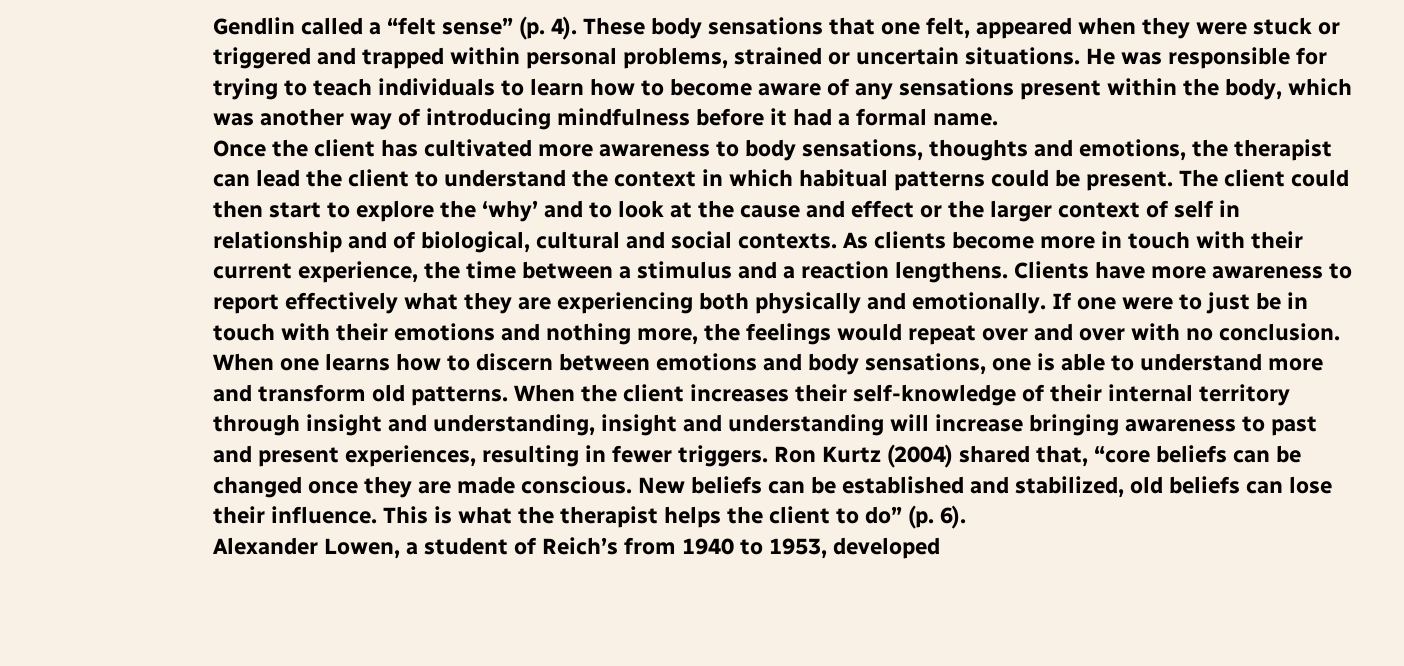Gendlin called a “felt sense” (p. 4). These body sensations that one felt, appeared when they were stuck or triggered and trapped within personal problems, strained or uncertain situations. He was responsible for trying to teach individuals to learn how to become aware of any sensations present within the body, which was another way of introducing mindfulness before it had a formal name.
Once the client has cultivated more awareness to body sensations, thoughts and emotions, the therapist can lead the client to understand the context in which habitual patterns could be present. The client could then start to explore the ‘why’ and to look at the cause and effect or the larger context of self in relationship and of biological, cultural and social contexts. As clients become more in touch with their current experience, the time between a stimulus and a reaction lengthens. Clients have more awareness to report effectively what they are experiencing both physically and emotionally. If one were to just be in touch with their emotions and nothing more, the feelings would repeat over and over with no conclusion. When one learns how to discern between emotions and body sensations, one is able to understand more and transform old patterns. When the client increases their self-knowledge of their internal territory through insight and understanding, insight and understanding will increase bringing awareness to past and present experiences, resulting in fewer triggers. Ron Kurtz (2004) shared that, “core beliefs can be changed once they are made conscious. New beliefs can be established and stabilized, old beliefs can lose their influence. This is what the therapist helps the client to do” (p. 6).
Alexander Lowen, a student of Reich’s from 1940 to 1953, developed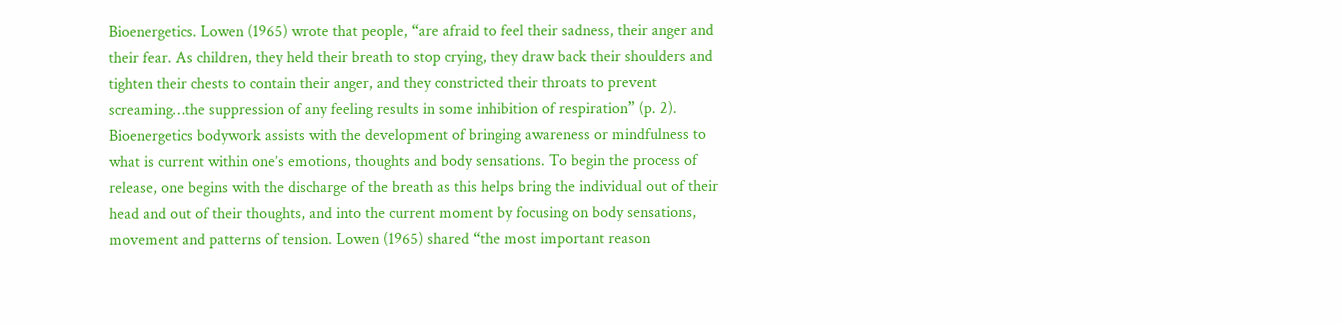Bioenergetics. Lowen (1965) wrote that people, “are afraid to feel their sadness, their anger and their fear. As children, they held their breath to stop crying, they draw back their shoulders and tighten their chests to contain their anger, and they constricted their throats to prevent screaming…the suppression of any feeling results in some inhibition of respiration” (p. 2). Bioenergetics bodywork assists with the development of bringing awareness or mindfulness to what is current within one’s emotions, thoughts and body sensations. To begin the process of release, one begins with the discharge of the breath as this helps bring the individual out of their head and out of their thoughts, and into the current moment by focusing on body sensations, movement and patterns of tension. Lowen (1965) shared “the most important reason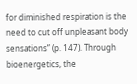for diminished respiration is the need to cut off unpleasant body sensations” (p. 147). Through bioenergetics, the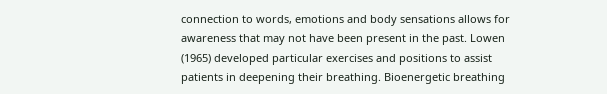connection to words, emotions and body sensations allows for awareness that may not have been present in the past. Lowen (1965) developed particular exercises and positions to assist patients in deepening their breathing. Bioenergetic breathing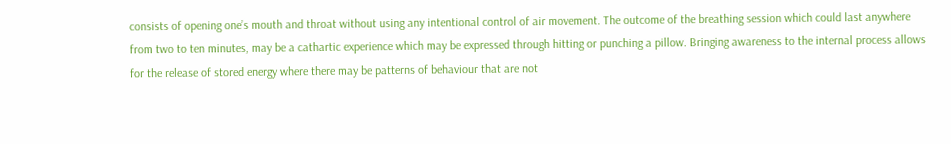consists of opening one’s mouth and throat without using any intentional control of air movement. The outcome of the breathing session which could last anywhere from two to ten minutes, may be a cathartic experience which may be expressed through hitting or punching a pillow. Bringing awareness to the internal process allows for the release of stored energy where there may be patterns of behaviour that are not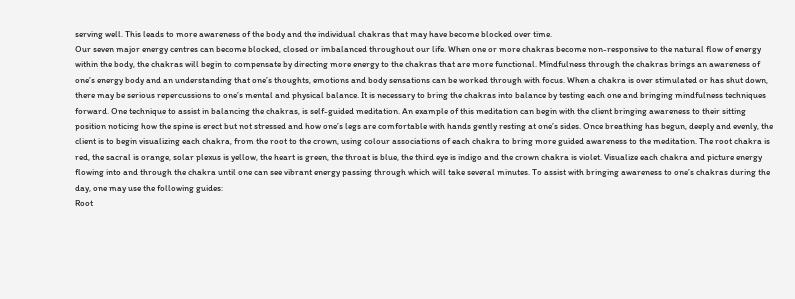serving well. This leads to more awareness of the body and the individual chakras that may have become blocked over time.
Our seven major energy centres can become blocked, closed or imbalanced throughout our life. When one or more chakras become non-responsive to the natural flow of energy within the body, the chakras will begin to compensate by directing more energy to the chakras that are more functional. Mindfulness through the chakras brings an awareness of one’s energy body and an understanding that one’s thoughts, emotions and body sensations can be worked through with focus. When a chakra is over stimulated or has shut down, there may be serious repercussions to one’s mental and physical balance. It is necessary to bring the chakras into balance by testing each one and bringing mindfulness techniques forward. One technique to assist in balancing the chakras, is self-guided meditation. An example of this meditation can begin with the client bringing awareness to their sitting position noticing how the spine is erect but not stressed and how one’s legs are comfortable with hands gently resting at one’s sides. Once breathing has begun, deeply and evenly, the client is to begin visualizing each chakra, from the root to the crown, using colour associations of each chakra to bring more guided awareness to the meditation. The root chakra is red, the sacral is orange, solar plexus is yellow, the heart is green, the throat is blue, the third eye is indigo and the crown chakra is violet. Visualize each chakra and picture energy flowing into and through the chakra until one can see vibrant energy passing through which will take several minutes. To assist with bringing awareness to one’s chakras during the day, one may use the following guides:
Root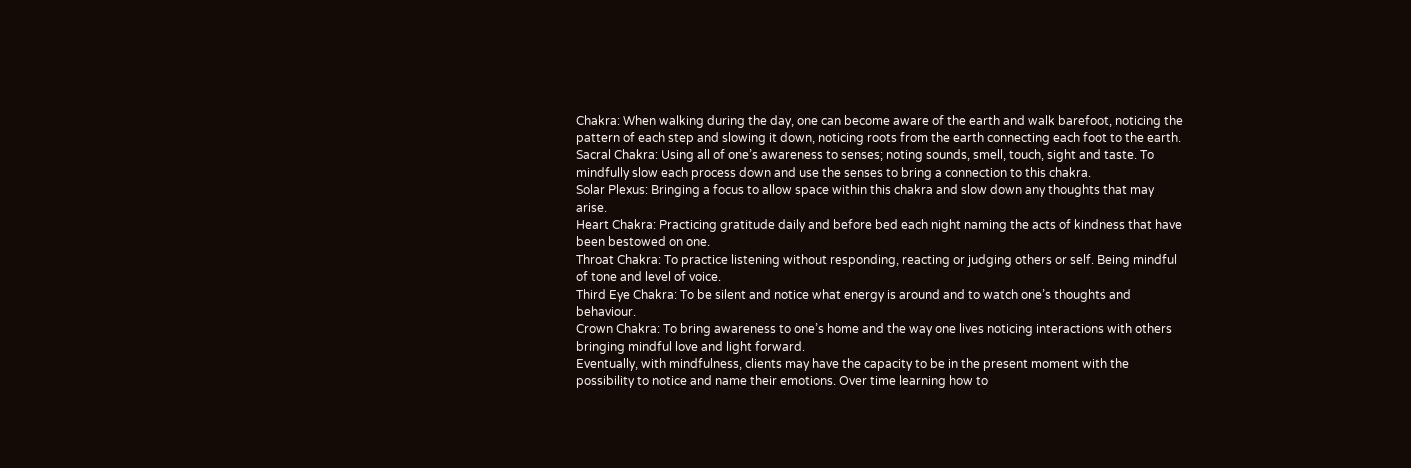Chakra: When walking during the day, one can become aware of the earth and walk barefoot, noticing the pattern of each step and slowing it down, noticing roots from the earth connecting each foot to the earth.
Sacral Chakra: Using all of one’s awareness to senses; noting sounds, smell, touch, sight and taste. To mindfully slow each process down and use the senses to bring a connection to this chakra.
Solar Plexus: Bringing a focus to allow space within this chakra and slow down any thoughts that may arise.
Heart Chakra: Practicing gratitude daily and before bed each night naming the acts of kindness that have been bestowed on one.
Throat Chakra: To practice listening without responding, reacting or judging others or self. Being mindful of tone and level of voice.
Third Eye Chakra: To be silent and notice what energy is around and to watch one’s thoughts and behaviour.
Crown Chakra: To bring awareness to one’s home and the way one lives noticing interactions with others bringing mindful love and light forward.
Eventually, with mindfulness, clients may have the capacity to be in the present moment with the possibility to notice and name their emotions. Over time learning how to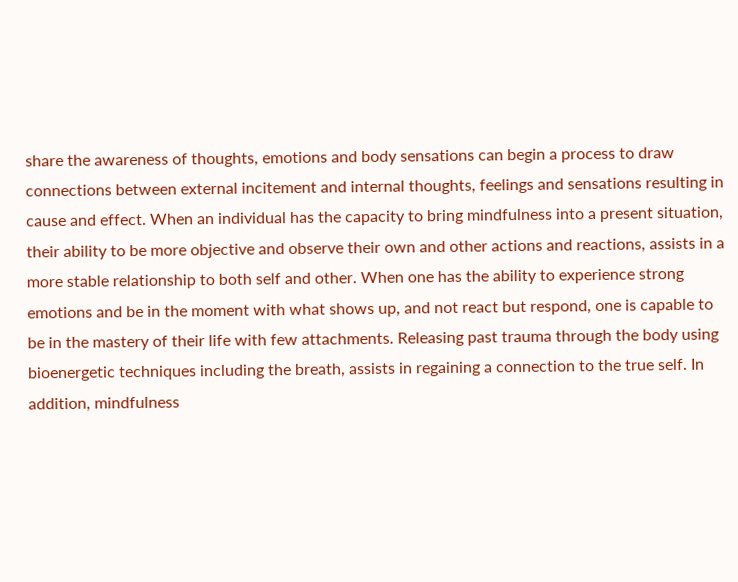share the awareness of thoughts, emotions and body sensations can begin a process to draw connections between external incitement and internal thoughts, feelings and sensations resulting in cause and effect. When an individual has the capacity to bring mindfulness into a present situation, their ability to be more objective and observe their own and other actions and reactions, assists in a more stable relationship to both self and other. When one has the ability to experience strong emotions and be in the moment with what shows up, and not react but respond, one is capable to be in the mastery of their life with few attachments. Releasing past trauma through the body using bioenergetic techniques including the breath, assists in regaining a connection to the true self. In addition, mindfulness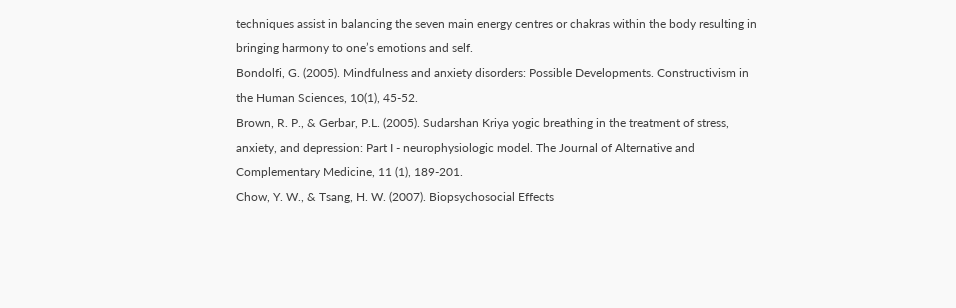techniques assist in balancing the seven main energy centres or chakras within the body resulting in bringing harmony to one’s emotions and self.
Bondolfi, G. (2005). Mindfulness and anxiety disorders: Possible Developments. Constructivism in the Human Sciences, 10(1), 45-52.
Brown, R. P., & Gerbar, P.L. (2005). Sudarshan Kriya yogic breathing in the treatment of stress, anxiety, and depression: Part I - neurophysiologic model. The Journal of Alternative and Complementary Medicine, 11 (1), 189-201.
Chow, Y. W., & Tsang, H. W. (2007). Biopsychosocial Effects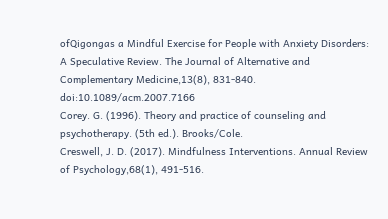ofQigongas a Mindful Exercise for People with Anxiety Disorders: A Speculative Review. The Journal of Alternative and Complementary Medicine,13(8), 831-840. doi:10.1089/acm.2007.7166
Corey. G. (1996). Theory and practice of counseling and psychotherapy. (5th ed.). Brooks/Cole.
Creswell, J. D. (2017). Mindfulness Interventions. Annual Review of Psychology,68(1), 491-516.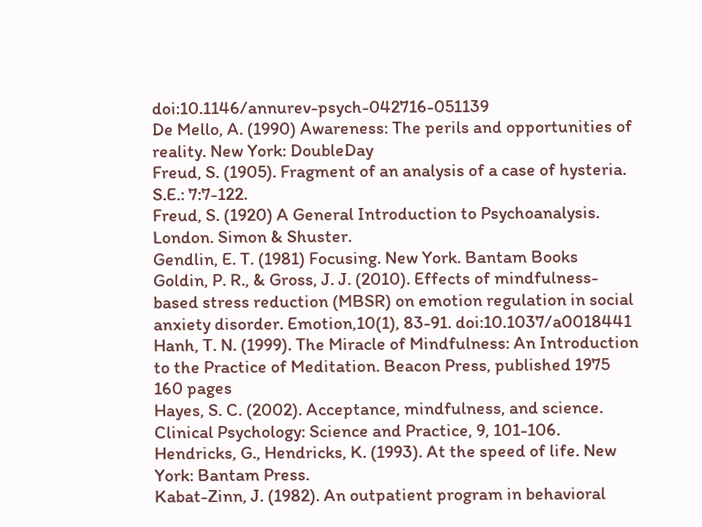doi:10.1146/annurev-psych-042716-051139
De Mello, A. (1990) Awareness: The perils and opportunities of reality. New York: DoubleDay
Freud, S. (1905). Fragment of an analysis of a case of hysteria. S.E.: 7:7-122.
Freud, S. (1920) A General Introduction to Psychoanalysis. London. Simon & Shuster.
Gendlin, E. T. (1981) Focusing. New York. Bantam Books
Goldin, P. R., & Gross, J. J. (2010). Effects of mindfulness-based stress reduction (MBSR) on emotion regulation in social anxiety disorder. Emotion,10(1), 83-91. doi:10.1037/a0018441
Hanh, T. N. (1999). The Miracle of Mindfulness: An Introduction to the Practice of Meditation. Beacon Press, published 1975 160 pages
Hayes, S. C. (2002). Acceptance, mindfulness, and science. Clinical Psychology: Science and Practice, 9, 101-106.
Hendricks, G., Hendricks, K. (1993). At the speed of life. New York: Bantam Press.
Kabat-Zinn, J. (1982). An outpatient program in behavioral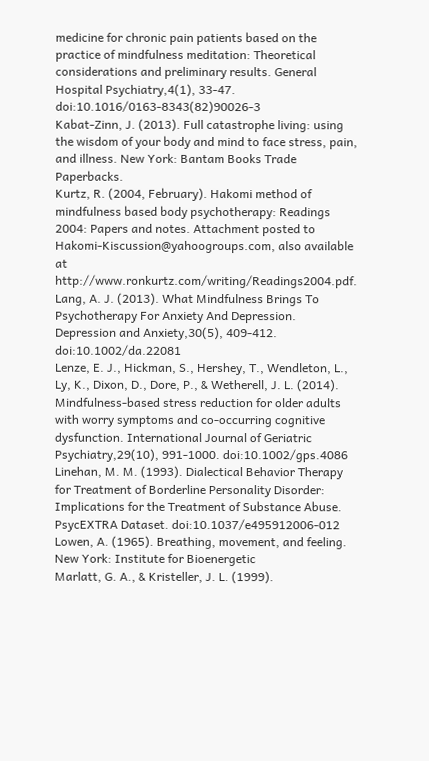medicine for chronic pain patients based on the practice of mindfulness meditation: Theoretical considerations and preliminary results. General Hospital Psychiatry,4(1), 33-47. doi:10.1016/0163-8343(82)90026-3
Kabat-Zinn, J. (2013). Full catastrophe living: using the wisdom of your body and mind to face stress, pain, and illness. New York: Bantam Books Trade Paperbacks.
Kurtz, R. (2004, February). Hakomi method of mindfulness based body psychotherapy: Readings 2004: Papers and notes. Attachment posted to Hakomi-Kiscussion@yahoogroups.com, also available at http://www.ronkurtz.com/writing/Readings2004.pdf.
Lang, A. J. (2013). What Mindfulness Brings To Psychotherapy For Anxiety And Depression. Depression and Anxiety,30(5), 409-412. doi:10.1002/da.22081
Lenze, E. J., Hickman, S., Hershey, T., Wendleton, L., Ly, K., Dixon, D., Dore, P., & Wetherell, J. L. (2014). Mindfulness-based stress reduction for older adults with worry symptoms and co-occurring cognitive dysfunction. International Journal of Geriatric Psychiatry,29(10), 991-1000. doi:10.1002/gps.4086
Linehan, M. M. (1993). Dialectical Behavior Therapy for Treatment of Borderline Personality Disorder: Implications for the Treatment of Substance Abuse. PsycEXTRA Dataset. doi:10.1037/e495912006-012
Lowen, A. (1965). Breathing, movement, and feeling. New York: Institute for Bioenergetic
Marlatt, G. A., & Kristeller, J. L. (1999).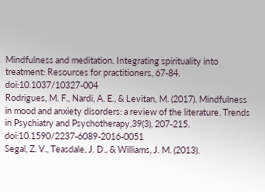Mindfulness and meditation. Integrating spirituality into treatment: Resources for practitioners, 67-84. doi:10.1037/10327-004
Rodrigues, M. F., Nardi, A. E., & Levitan, M. (2017). Mindfulness in mood and anxiety disorders: a review of the literature. Trends in Psychiatry and Psychotherapy,39(3), 207-215. doi:10.1590/2237-6089-2016-0051
Segal, Z. V., Teasdale, J. D., & Williams, J. M. (2013).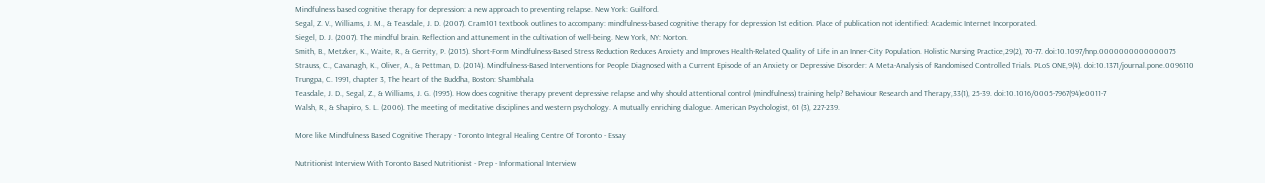Mindfulness based cognitive therapy for depression: a new approach to preventing relapse. New York: Guilford.
Segal, Z. V., Williams, J. M., & Teasdale, J. D. (2007). Cram101 textbook outlines to accompany: mindfulness-based cognitive therapy for depression 1st edition. Place of publication not identified: Academic Internet Incorporated.
Siegel, D. J. (2007). The mindful brain. Reflection and attunement in the cultivation of well-being. New York, NY: Norton.
Smith, B., Metzker, K., Waite, R., & Gerrity, P. (2015). Short-Form Mindfulness-Based Stress Reduction Reduces Anxiety and Improves Health-Related Quality of Life in an Inner-City Population. Holistic Nursing Practice,29(2), 70-77. doi:10.1097/hnp.0000000000000075
Strauss, C., Cavanagh, K., Oliver, A., & Pettman, D. (2014). Mindfulness-Based Interventions for People Diagnosed with a Current Episode of an Anxiety or Depressive Disorder: A Meta-Analysis of Randomised Controlled Trials. PLoS ONE,9(4). doi:10.1371/journal.pone.0096110
Trungpa, C. 1991, chapter 3, The heart of the Buddha, Boston: Shambhala
Teasdale, J. D., Segal, Z., & Williams, J. G. (1995). How does cognitive therapy prevent depressive relapse and why should attentional control (mindfulness) training help? Behaviour Research and Therapy,33(1), 25-39. doi:10.1016/0005-7967(94)e0011-7
Walsh, R., & Shapiro, S. L. (2006). The meeting of meditative disciplines and western psychology. A mutually enriching dialogue. American Psychologist, 61 (3), 227-239.

More like Mindfulness Based Cognitive Therapy - Toronto Integral Healing Centre Of Toronto - Essay

Nutritionist Interview With Toronto Based Nutritionist - Prep - Informational Interview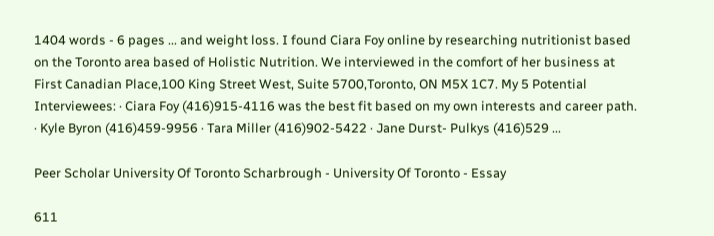1404 words - 6 pages ... and weight loss. I found Ciara Foy online by researching nutritionist based on the Toronto area based of Holistic Nutrition. We interviewed in the comfort of her business at First Canadian Place,100 King Street West, Suite 5700,Toronto, ON M5X 1C7. My 5 Potential Interviewees: · Ciara Foy (416)915-4116 was the best fit based on my own interests and career path. · Kyle Byron (416)459-9956 · Tara Miller (416)902-5422 · Jane Durst- Pulkys (416)529 ...

Peer Scholar University Of Toronto Scharbrough - University Of Toronto - Essay

611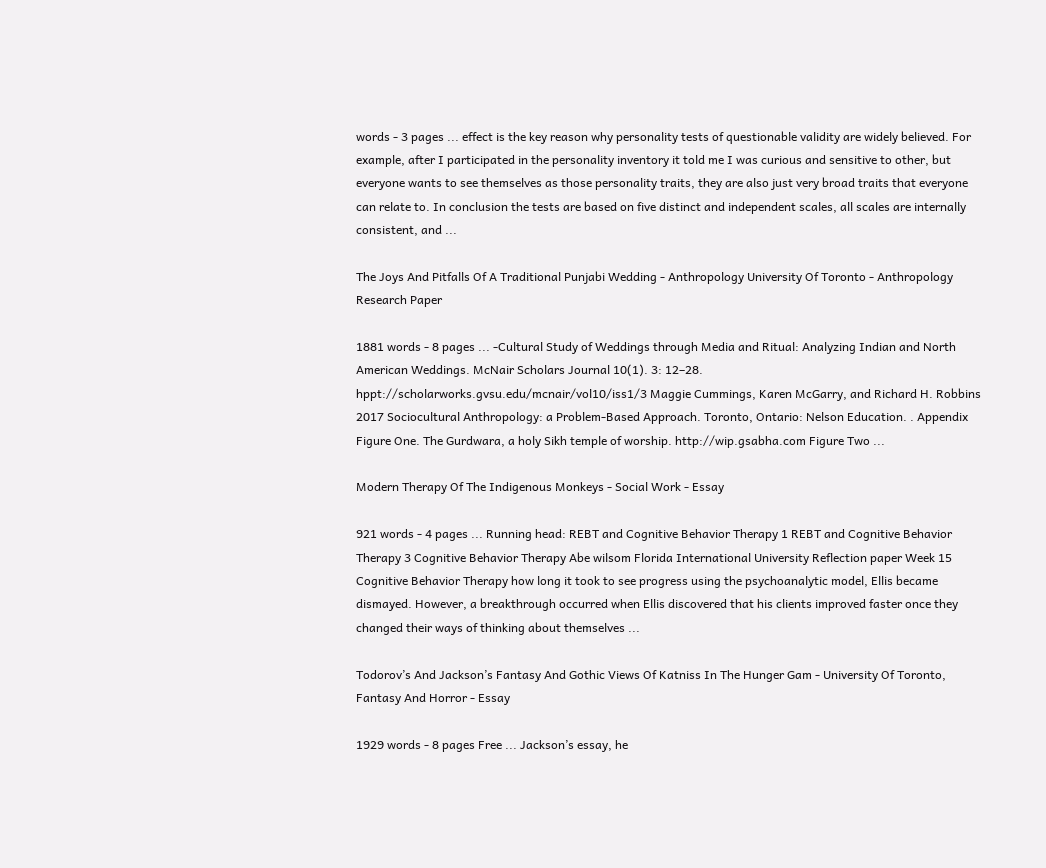words - 3 pages ... effect is the key reason why personality tests of questionable validity are widely believed. For example, after I participated in the personality inventory it told me I was curious and sensitive to other, but everyone wants to see themselves as those personality traits, they are also just very broad traits that everyone can relate to. In conclusion the tests are based on five distinct and independent scales, all scales are internally consistent, and ...

The Joys And Pitfalls Of A Traditional Punjabi Wedding - Anthropology University Of Toronto - Anthropology Research Paper

1881 words - 8 pages ... -Cultural Study of Weddings through Media and Ritual: Analyzing Indian and North American Weddings. McNair Scholars Journal 10(1). 3: 12–28. hppt://scholarworks.gvsu.edu/mcnair/vol10/iss1/3 Maggie Cummings, Karen McGarry, and Richard H. Robbins 2017 Sociocultural Anthropology: a Problem-Based Approach. Toronto, Ontario: Nelson Education. . Appendix Figure One. The Gurdwara, a holy Sikh temple of worship. http://wip.gsabha.com Figure Two ...

Modern Therapy Of The Indigenous Monkeys - Social Work - Essay

921 words - 4 pages ... Running head: REBT and Cognitive Behavior Therapy 1 REBT and Cognitive Behavior Therapy 3 Cognitive Behavior Therapy Abe wilsom Florida International University Reflection paper Week 15 Cognitive Behavior Therapy how long it took to see progress using the psychoanalytic model, Ellis became dismayed. However, a breakthrough occurred when Ellis discovered that his clients improved faster once they changed their ways of thinking about themselves ...

Todorov’s And Jackson’s Fantasy And Gothic Views Of Katniss In The Hunger Gam - University Of Toronto, Fantasy And Horror - Essay

1929 words - 8 pages Free ... Jackson’s essay, he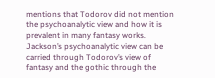mentions that Todorov did not mention the psychoanalytic view and how it is prevalent in many fantasy works. Jackson’s psychoanalytic view can be carried through Todorov’s view of fantasy and the gothic through the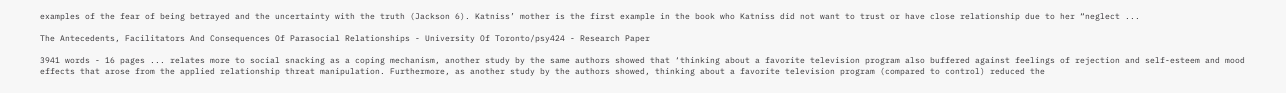examples of the fear of being betrayed and the uncertainty with the truth (Jackson 6). Katniss’ mother is the first example in the book who Katniss did not want to trust or have close relationship due to her “neglect ...

The Antecedents, Facilitators And Consequences Of Parasocial Relationships - University Of Toronto/psy424 - Research Paper

3941 words - 16 pages ... relates more to social snacking as a coping mechanism, another study by the same authors showed that ‘thinking about a favorite television program also buffered against feelings of rejection and self-esteem and mood effects that arose from the applied relationship threat manipulation. Furthermore, as another study by the authors showed, thinking about a favorite television program (compared to control) reduced the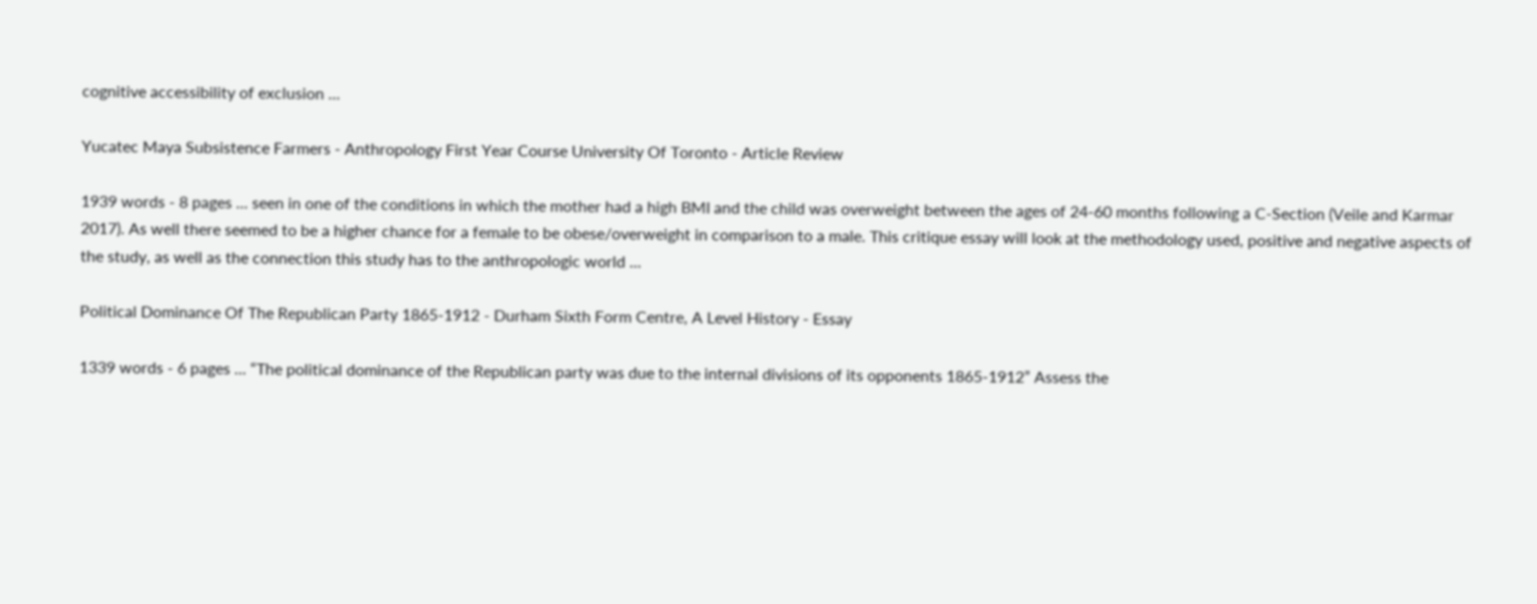cognitive accessibility of exclusion ...

Yucatec Maya Subsistence Farmers - Anthropology First Year Course University Of Toronto - Article Review

1939 words - 8 pages ... seen in one of the conditions in which the mother had a high BMI and the child was overweight between the ages of 24-60 months following a C-Section (Veile and Karmar 2017). As well there seemed to be a higher chance for a female to be obese/overweight in comparison to a male. This critique essay will look at the methodology used, positive and negative aspects of the study, as well as the connection this study has to the anthropologic world ...

Political Dominance Of The Republican Party 1865-1912 - Durham Sixth Form Centre, A Level History - Essay

1339 words - 6 pages ... “The political dominance of the Republican party was due to the internal divisions of its opponents 1865-1912” Assess the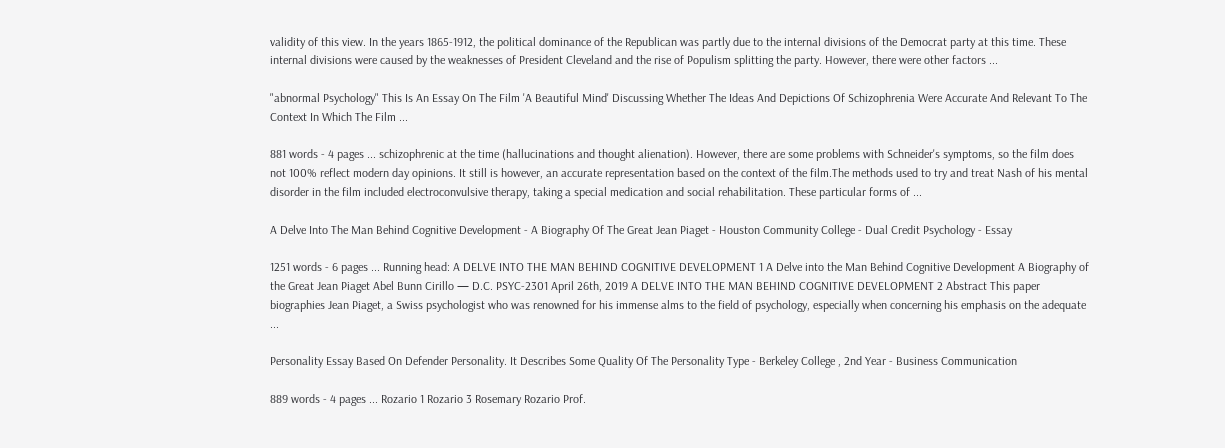validity of this view. In the years 1865-1912, the political dominance of the Republican was partly due to the internal divisions of the Democrat party at this time. These internal divisions were caused by the weaknesses of President Cleveland and the rise of Populism splitting the party. However, there were other factors ...

"abnormal Psychology" This Is An Essay On The Film 'A Beautiful Mind' Discussing Whether The Ideas And Depictions Of Schizophrenia Were Accurate And Relevant To The Context In Which The Film ...

881 words - 4 pages ... schizophrenic at the time (hallucinations and thought alienation). However, there are some problems with Schneider's symptoms, so the film does not 100% reflect modern day opinions. It still is however, an accurate representation based on the context of the film.The methods used to try and treat Nash of his mental disorder in the film included electroconvulsive therapy, taking a special medication and social rehabilitation. These particular forms of ...

A Delve Into The Man Behind Cognitive Development - A Biography Of The Great Jean Piaget - Houston Community College - Dual Credit Psychology - Essay

1251 words - 6 pages ... Running head: A DELVE INTO THE MAN BEHIND COGNITIVE DEVELOPMENT 1 A Delve into the Man Behind Cognitive Development A Biography of the Great Jean Piaget Abel Bunn Cirillo — D.C. PSYC-2301 April 26th, 2019 A DELVE INTO THE MAN BEHIND COGNITIVE DEVELOPMENT 2 Abstract This paper biographies Jean Piaget, a Swiss psychologist who was renowned for his immense alms to the field of psychology, especially when concerning his emphasis on the adequate ...

Personality Essay Based On Defender Personality. It Describes Some Quality Of The Personality Type - Berkeley College , 2nd Year - Business Communication

889 words - 4 pages ... Rozario 1 Rozario 3 Rosemary Rozario Prof.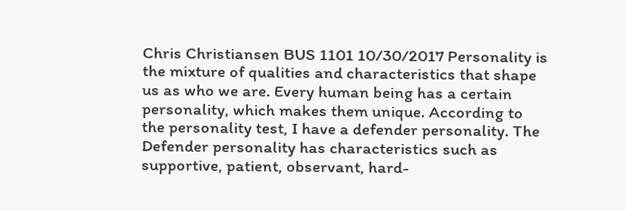Chris Christiansen BUS 1101 10/30/2017 Personality is the mixture of qualities and characteristics that shape us as who we are. Every human being has a certain personality, which makes them unique. According to the personality test, I have a defender personality. The Defender personality has characteristics such as supportive, patient, observant, hard-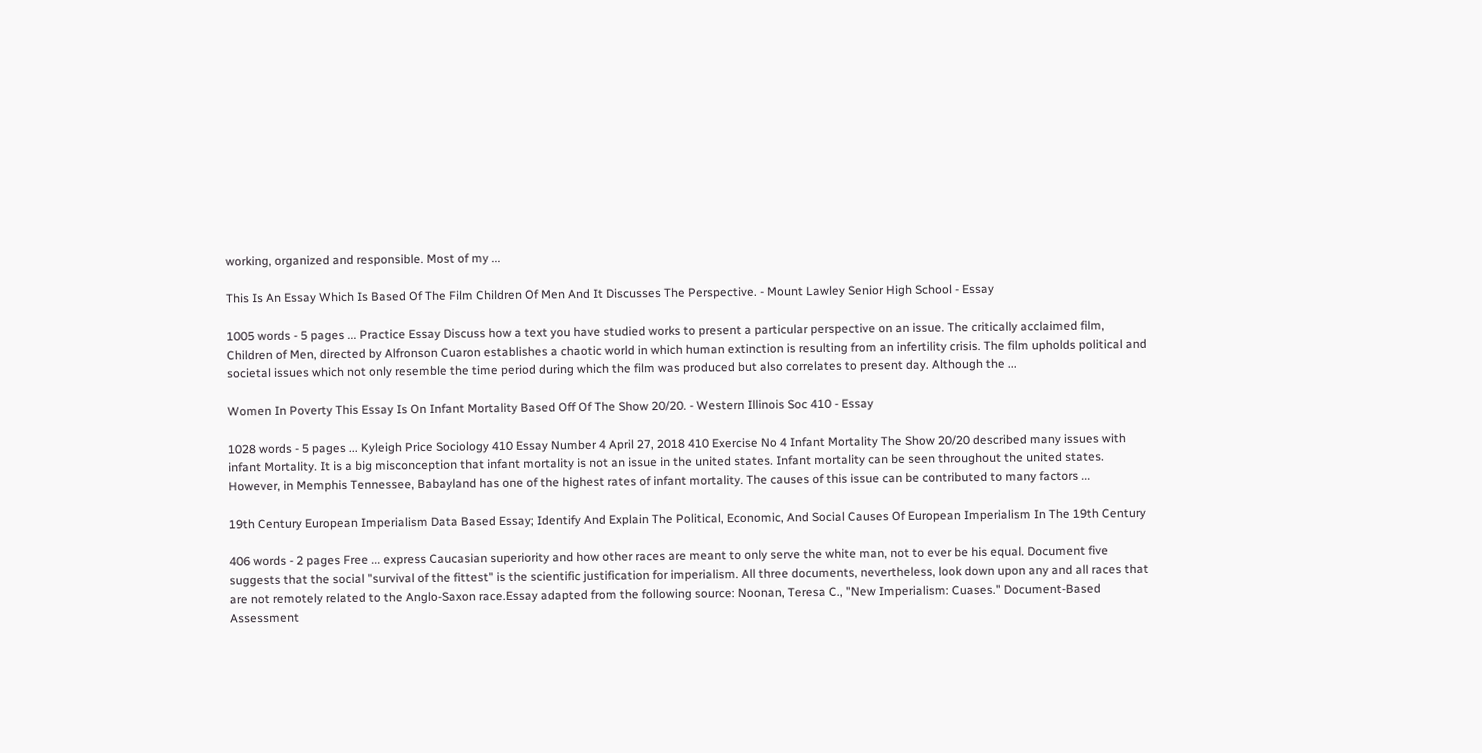working, organized and responsible. Most of my ...

This Is An Essay Which Is Based Of The Film Children Of Men And It Discusses The Perspective. - Mount Lawley Senior High School - Essay

1005 words - 5 pages ... Practice Essay Discuss how a text you have studied works to present a particular perspective on an issue. The critically acclaimed film, Children of Men, directed by Alfronson Cuaron establishes a chaotic world in which human extinction is resulting from an infertility crisis. The film upholds political and societal issues which not only resemble the time period during which the film was produced but also correlates to present day. Although the ...

Women In Poverty This Essay Is On Infant Mortality Based Off Of The Show 20/20. - Western Illinois Soc 410 - Essay

1028 words - 5 pages ... Kyleigh Price Sociology 410 Essay Number 4 April 27, 2018 410 Exercise No 4 Infant Mortality The Show 20/20 described many issues with infant Mortality. It is a big misconception that infant mortality is not an issue in the united states. Infant mortality can be seen throughout the united states. However, in Memphis Tennessee, Babayland has one of the highest rates of infant mortality. The causes of this issue can be contributed to many factors ...

19th Century European Imperialism Data Based Essay; Identify And Explain The Political, Economic, And Social Causes Of European Imperialism In The 19th Century

406 words - 2 pages Free ... express Caucasian superiority and how other races are meant to only serve the white man, not to ever be his equal. Document five suggests that the social "survival of the fittest" is the scientific justification for imperialism. All three documents, nevertheless, look down upon any and all races that are not remotely related to the Anglo-Saxon race.Essay adapted from the following source: Noonan, Teresa C., "New Imperialism: Cuases." Document-Based Assessment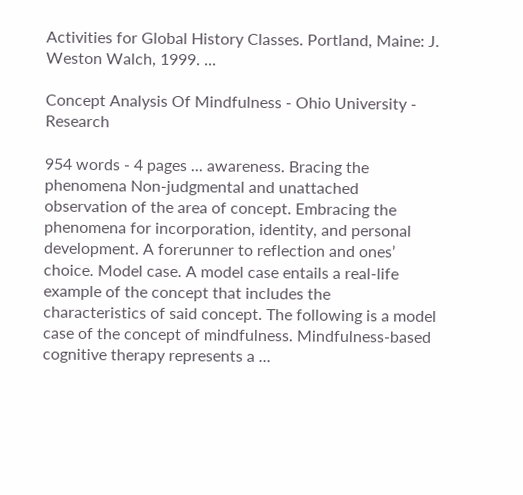Activities for Global History Classes. Portland, Maine: J. Weston Walch, 1999. ...

Concept Analysis Of Mindfulness - Ohio University - Research

954 words - 4 pages ... awareness. Bracing the phenomena Non-judgmental and unattached observation of the area of concept. Embracing the phenomena for incorporation, identity, and personal development. A forerunner to reflection and ones’ choice. Model case. A model case entails a real-life example of the concept that includes the characteristics of said concept. The following is a model case of the concept of mindfulness. Mindfulness-based cognitive therapy represents a ...